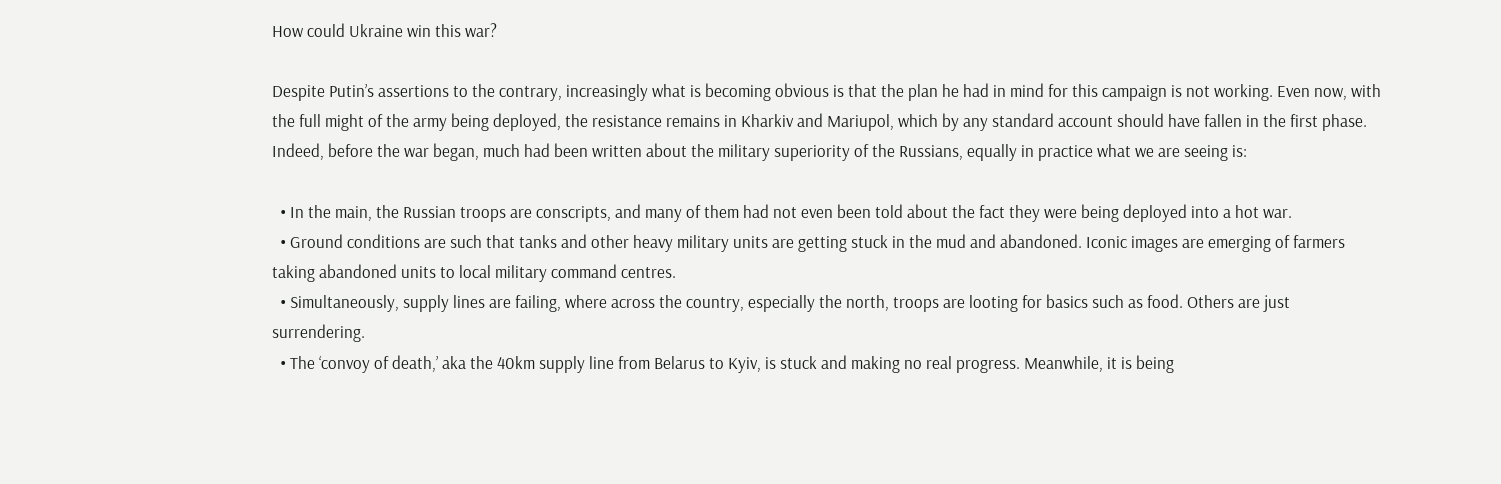How could Ukraine win this war?

Despite Putin’s assertions to the contrary, increasingly what is becoming obvious is that the plan he had in mind for this campaign is not working. Even now, with the full might of the army being deployed, the resistance remains in Kharkiv and Mariupol, which by any standard account should have fallen in the first phase. Indeed, before the war began, much had been written about the military superiority of the Russians, equally in practice what we are seeing is:

  • In the main, the Russian troops are conscripts, and many of them had not even been told about the fact they were being deployed into a hot war.
  • Ground conditions are such that tanks and other heavy military units are getting stuck in the mud and abandoned. Iconic images are emerging of farmers taking abandoned units to local military command centres.
  • Simultaneously, supply lines are failing, where across the country, especially the north, troops are looting for basics such as food. Others are just surrendering.
  • The ‘convoy of death,’ aka the 40km supply line from Belarus to Kyiv, is stuck and making no real progress. Meanwhile, it is being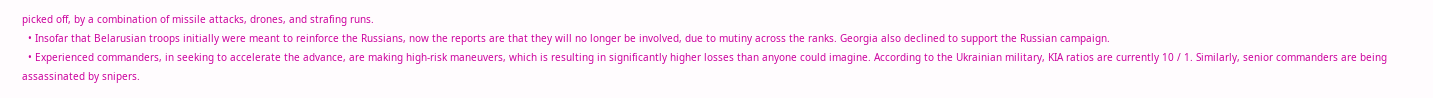picked off, by a combination of missile attacks, drones, and strafing runs.
  • Insofar that Belarusian troops initially were meant to reinforce the Russians, now the reports are that they will no longer be involved, due to mutiny across the ranks. Georgia also declined to support the Russian campaign.
  • Experienced commanders, in seeking to accelerate the advance, are making high-risk maneuvers, which is resulting in significantly higher losses than anyone could imagine. According to the Ukrainian military, KIA ratios are currently 10 / 1. Similarly, senior commanders are being assassinated by snipers.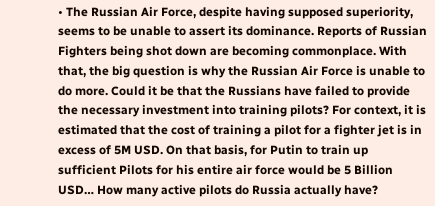• The Russian Air Force, despite having supposed superiority, seems to be unable to assert its dominance. Reports of Russian Fighters being shot down are becoming commonplace. With that, the big question is why the Russian Air Force is unable to do more. Could it be that the Russians have failed to provide the necessary investment into training pilots? For context, it is estimated that the cost of training a pilot for a fighter jet is in excess of 5M USD. On that basis, for Putin to train up sufficient Pilots for his entire air force would be 5 Billion USD… How many active pilots do Russia actually have?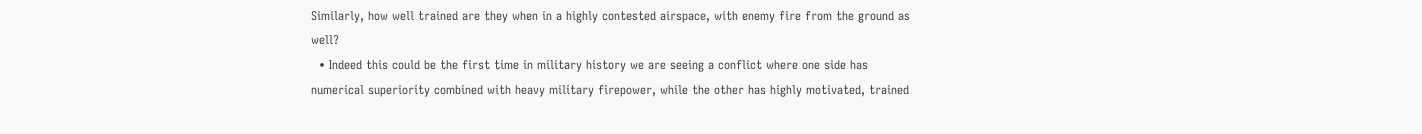Similarly, how well trained are they when in a highly contested airspace, with enemy fire from the ground as well?
  • Indeed this could be the first time in military history we are seeing a conflict where one side has numerical superiority combined with heavy military firepower, while the other has highly motivated, trained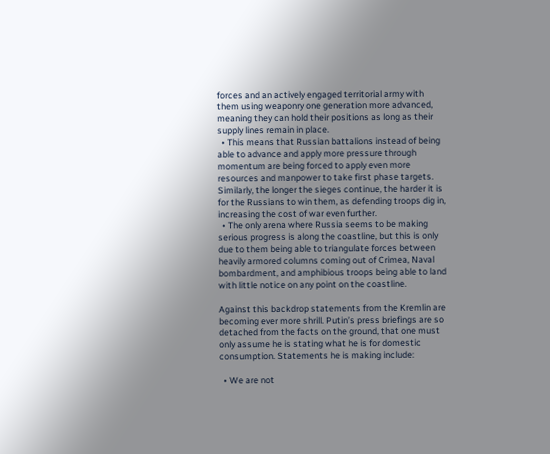forces and an actively engaged territorial army with them using weaponry one generation more advanced, meaning they can hold their positions as long as their supply lines remain in place.
  • This means that Russian battalions instead of being able to advance and apply more pressure through momentum are being forced to apply even more resources and manpower to take first phase targets. Similarly, the longer the sieges continue, the harder it is for the Russians to win them, as defending troops dig in, increasing the cost of war even further.
  • The only arena where Russia seems to be making serious progress is along the coastline, but this is only due to them being able to triangulate forces between heavily armored columns coming out of Crimea, Naval bombardment, and amphibious troops being able to land with little notice on any point on the coastline.

Against this backdrop statements from the Kremlin are becoming ever more shrill. Putin’s press briefings are so detached from the facts on the ground, that one must only assume he is stating what he is for domestic consumption. Statements he is making include:

  • We are not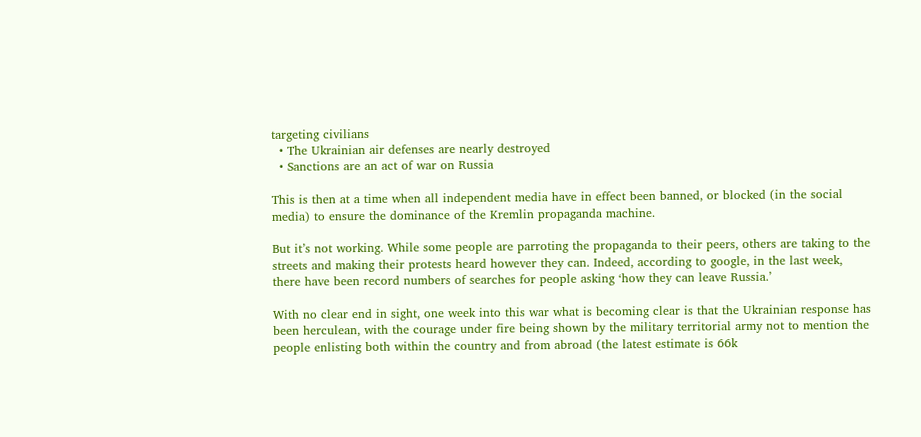targeting civilians
  • The Ukrainian air defenses are nearly destroyed
  • Sanctions are an act of war on Russia

This is then at a time when all independent media have in effect been banned, or blocked (in the social media) to ensure the dominance of the Kremlin propaganda machine.

But it’s not working. While some people are parroting the propaganda to their peers, others are taking to the streets and making their protests heard however they can. Indeed, according to google, in the last week, there have been record numbers of searches for people asking ‘how they can leave Russia.’

With no clear end in sight, one week into this war what is becoming clear is that the Ukrainian response has been herculean, with the courage under fire being shown by the military territorial army not to mention the people enlisting both within the country and from abroad (the latest estimate is 66k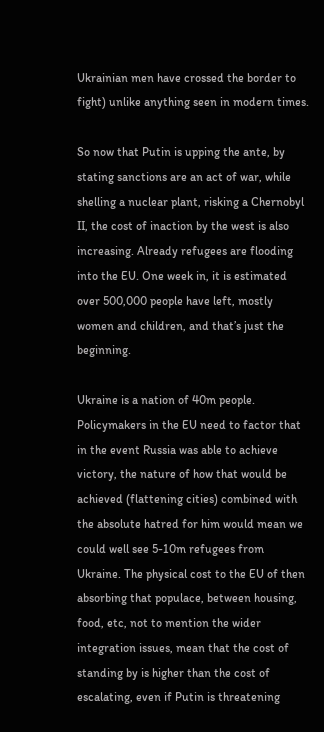Ukrainian men have crossed the border to fight) unlike anything seen in modern times.

So now that Putin is upping the ante, by stating sanctions are an act of war, while shelling a nuclear plant, risking a Chernobyl II, the cost of inaction by the west is also increasing. Already refugees are flooding into the EU. One week in, it is estimated over 500,000 people have left, mostly women and children, and that’s just the beginning.

Ukraine is a nation of 40m people. Policymakers in the EU need to factor that in the event Russia was able to achieve victory, the nature of how that would be achieved (flattening cities) combined with the absolute hatred for him would mean we could well see 5-10m refugees from Ukraine. The physical cost to the EU of then absorbing that populace, between housing, food, etc, not to mention the wider integration issues, mean that the cost of standing by is higher than the cost of escalating, even if Putin is threatening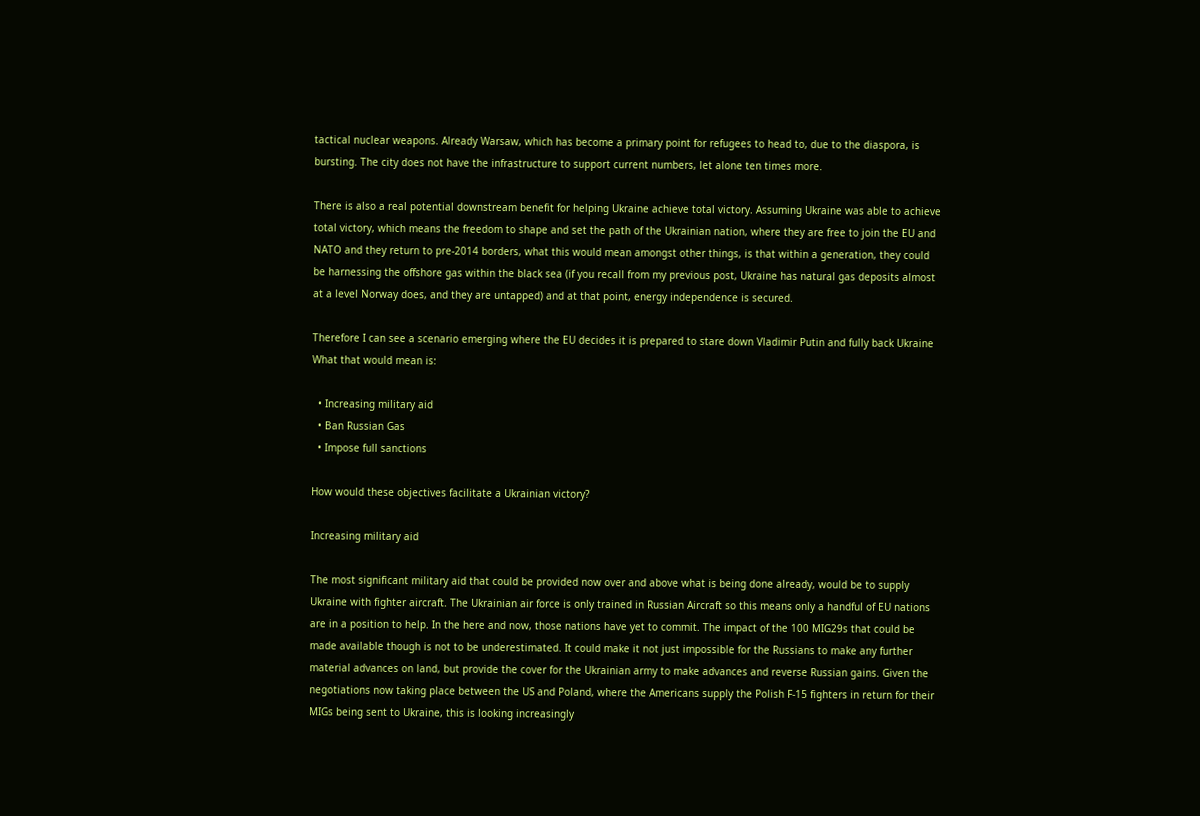tactical nuclear weapons. Already Warsaw, which has become a primary point for refugees to head to, due to the diaspora, is bursting. The city does not have the infrastructure to support current numbers, let alone ten times more.

There is also a real potential downstream benefit for helping Ukraine achieve total victory. Assuming Ukraine was able to achieve total victory, which means the freedom to shape and set the path of the Ukrainian nation, where they are free to join the EU and NATO and they return to pre-2014 borders, what this would mean amongst other things, is that within a generation, they could be harnessing the offshore gas within the black sea (if you recall from my previous post, Ukraine has natural gas deposits almost at a level Norway does, and they are untapped) and at that point, energy independence is secured.

Therefore I can see a scenario emerging where the EU decides it is prepared to stare down Vladimir Putin and fully back Ukraine What that would mean is:

  • Increasing military aid
  • Ban Russian Gas
  • Impose full sanctions

How would these objectives facilitate a Ukrainian victory?

Increasing military aid

The most significant military aid that could be provided now over and above what is being done already, would be to supply Ukraine with fighter aircraft. The Ukrainian air force is only trained in Russian Aircraft so this means only a handful of EU nations are in a position to help. In the here and now, those nations have yet to commit. The impact of the 100 MIG29s that could be made available though is not to be underestimated. It could make it not just impossible for the Russians to make any further material advances on land, but provide the cover for the Ukrainian army to make advances and reverse Russian gains. Given the negotiations now taking place between the US and Poland, where the Americans supply the Polish F-15 fighters in return for their MIGs being sent to Ukraine, this is looking increasingly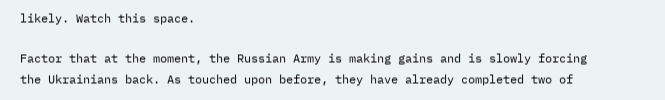likely. Watch this space.

Factor that at the moment, the Russian Army is making gains and is slowly forcing the Ukrainians back. As touched upon before, they have already completed two of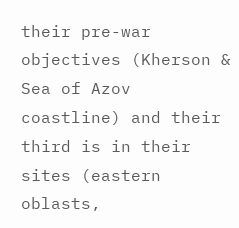their pre-war objectives (Kherson & Sea of Azov coastline) and their third is in their sites (eastern oblasts,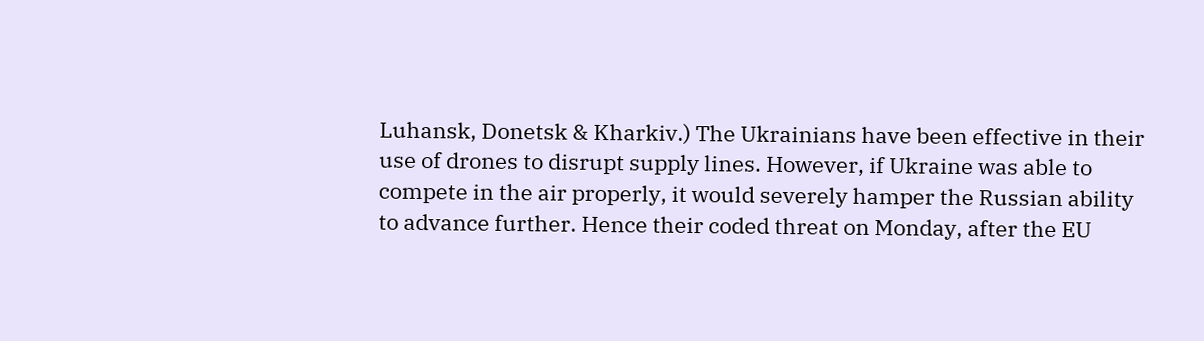Luhansk, Donetsk & Kharkiv.) The Ukrainians have been effective in their use of drones to disrupt supply lines. However, if Ukraine was able to compete in the air properly, it would severely hamper the Russian ability to advance further. Hence their coded threat on Monday, after the EU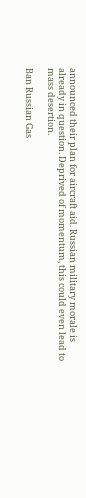announced their plan for aircraft aid. Russian military morale is already in question. Deprived of momentum, this could even lead to mass desertion.

Ban Russian Gas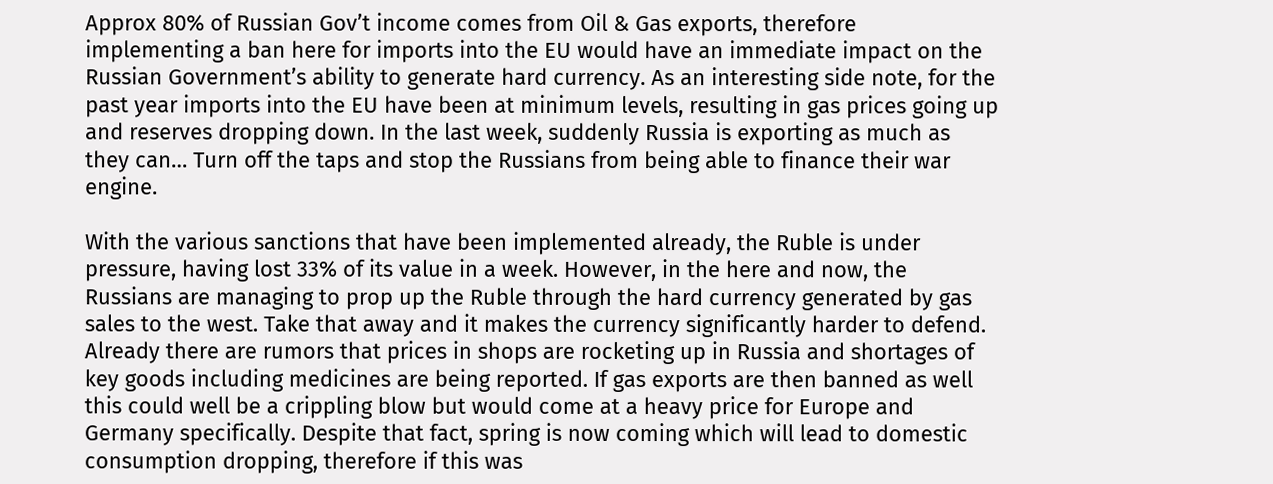Approx 80% of Russian Gov’t income comes from Oil & Gas exports, therefore implementing a ban here for imports into the EU would have an immediate impact on the Russian Government’s ability to generate hard currency. As an interesting side note, for the past year imports into the EU have been at minimum levels, resulting in gas prices going up and reserves dropping down. In the last week, suddenly Russia is exporting as much as they can… Turn off the taps and stop the Russians from being able to finance their war engine.

With the various sanctions that have been implemented already, the Ruble is under pressure, having lost 33% of its value in a week. However, in the here and now, the Russians are managing to prop up the Ruble through the hard currency generated by gas sales to the west. Take that away and it makes the currency significantly harder to defend. Already there are rumors that prices in shops are rocketing up in Russia and shortages of key goods including medicines are being reported. If gas exports are then banned as well this could well be a crippling blow but would come at a heavy price for Europe and Germany specifically. Despite that fact, spring is now coming which will lead to domestic consumption dropping, therefore if this was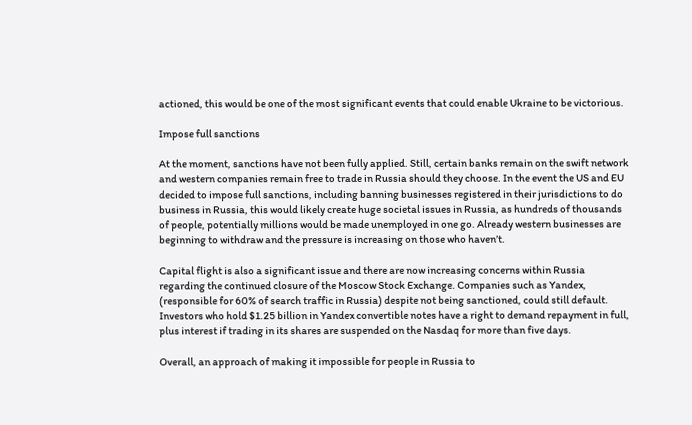actioned, this would be one of the most significant events that could enable Ukraine to be victorious.

Impose full sanctions

At the moment, sanctions have not been fully applied. Still, certain banks remain on the swift network and western companies remain free to trade in Russia should they choose. In the event the US and EU decided to impose full sanctions, including banning businesses registered in their jurisdictions to do business in Russia, this would likely create huge societal issues in Russia, as hundreds of thousands of people, potentially millions would be made unemployed in one go. Already western businesses are beginning to withdraw and the pressure is increasing on those who haven’t.

Capital flight is also a significant issue and there are now increasing concerns within Russia regarding the continued closure of the Moscow Stock Exchange. Companies such as Yandex, (responsible for 60% of search traffic in Russia) despite not being sanctioned, could still default. Investors who hold $1.25 billion in Yandex convertible notes have a right to demand repayment in full, plus interest if trading in its shares are suspended on the Nasdaq for more than five days.

Overall, an approach of making it impossible for people in Russia to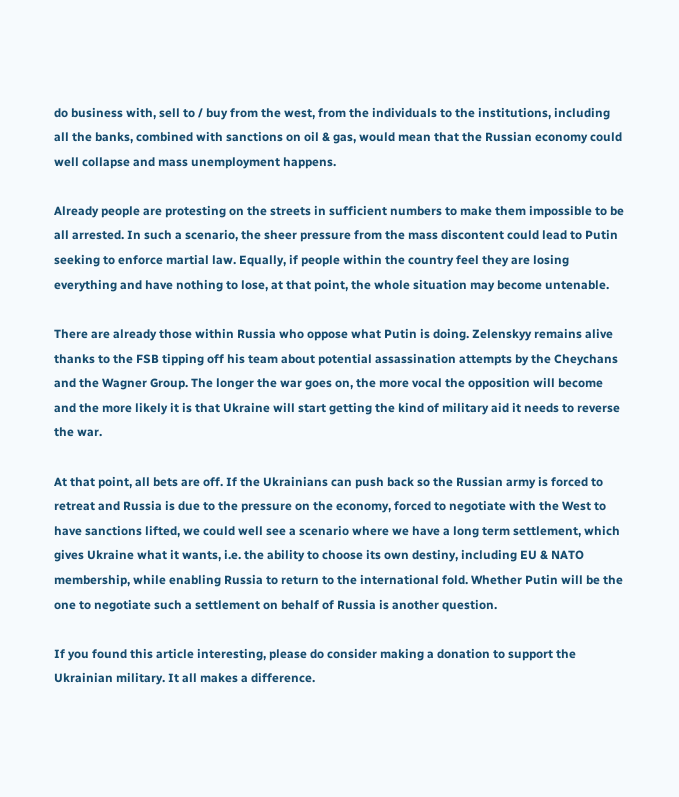do business with, sell to / buy from the west, from the individuals to the institutions, including all the banks, combined with sanctions on oil & gas, would mean that the Russian economy could well collapse and mass unemployment happens.

Already people are protesting on the streets in sufficient numbers to make them impossible to be all arrested. In such a scenario, the sheer pressure from the mass discontent could lead to Putin seeking to enforce martial law. Equally, if people within the country feel they are losing everything and have nothing to lose, at that point, the whole situation may become untenable.

There are already those within Russia who oppose what Putin is doing. Zelenskyy remains alive thanks to the FSB tipping off his team about potential assassination attempts by the Cheychans and the Wagner Group. The longer the war goes on, the more vocal the opposition will become and the more likely it is that Ukraine will start getting the kind of military aid it needs to reverse the war.

At that point, all bets are off. If the Ukrainians can push back so the Russian army is forced to retreat and Russia is due to the pressure on the economy, forced to negotiate with the West to have sanctions lifted, we could well see a scenario where we have a long term settlement, which gives Ukraine what it wants, i.e. the ability to choose its own destiny, including EU & NATO membership, while enabling Russia to return to the international fold. Whether Putin will be the one to negotiate such a settlement on behalf of Russia is another question.

If you found this article interesting, please do consider making a donation to support the Ukrainian military. It all makes a difference.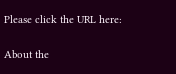Please click the URL here:

About the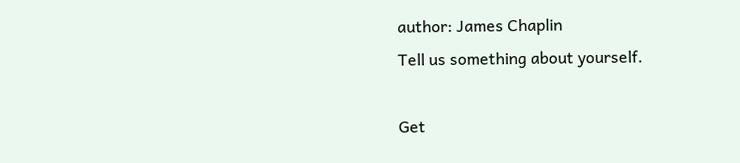author: James Chaplin
Tell us something about yourself.

Get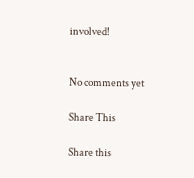involved!


No comments yet

Share This

Share this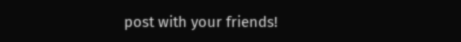post with your friends!